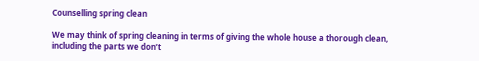Counselling spring clean

We may think of spring cleaning in terms of giving the whole house a thorough clean, including the parts we don’t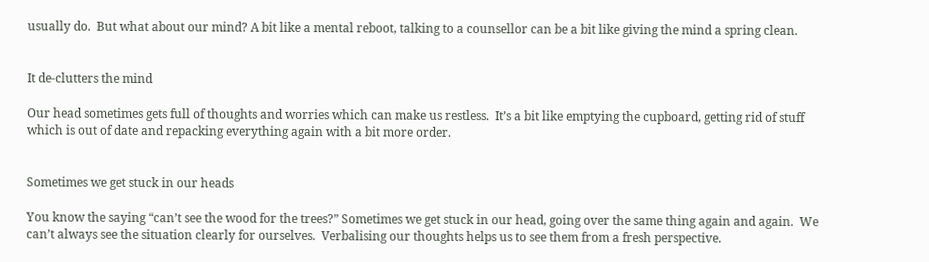usually do.  But what about our mind? A bit like a mental reboot, talking to a counsellor can be a bit like giving the mind a spring clean.


It de-clutters the mind

Our head sometimes gets full of thoughts and worries which can make us restless.  It’s a bit like emptying the cupboard, getting rid of stuff which is out of date and repacking everything again with a bit more order.


Sometimes we get stuck in our heads

You know the saying “can’t see the wood for the trees?” Sometimes we get stuck in our head, going over the same thing again and again.  We can’t always see the situation clearly for ourselves.  Verbalising our thoughts helps us to see them from a fresh perspective.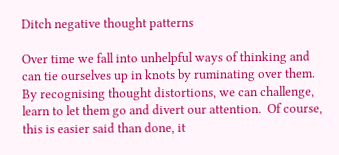Ditch negative thought patterns

Over time we fall into unhelpful ways of thinking and can tie ourselves up in knots by ruminating over them.  By recognising thought distortions, we can challenge, learn to let them go and divert our attention.  Of course, this is easier said than done, it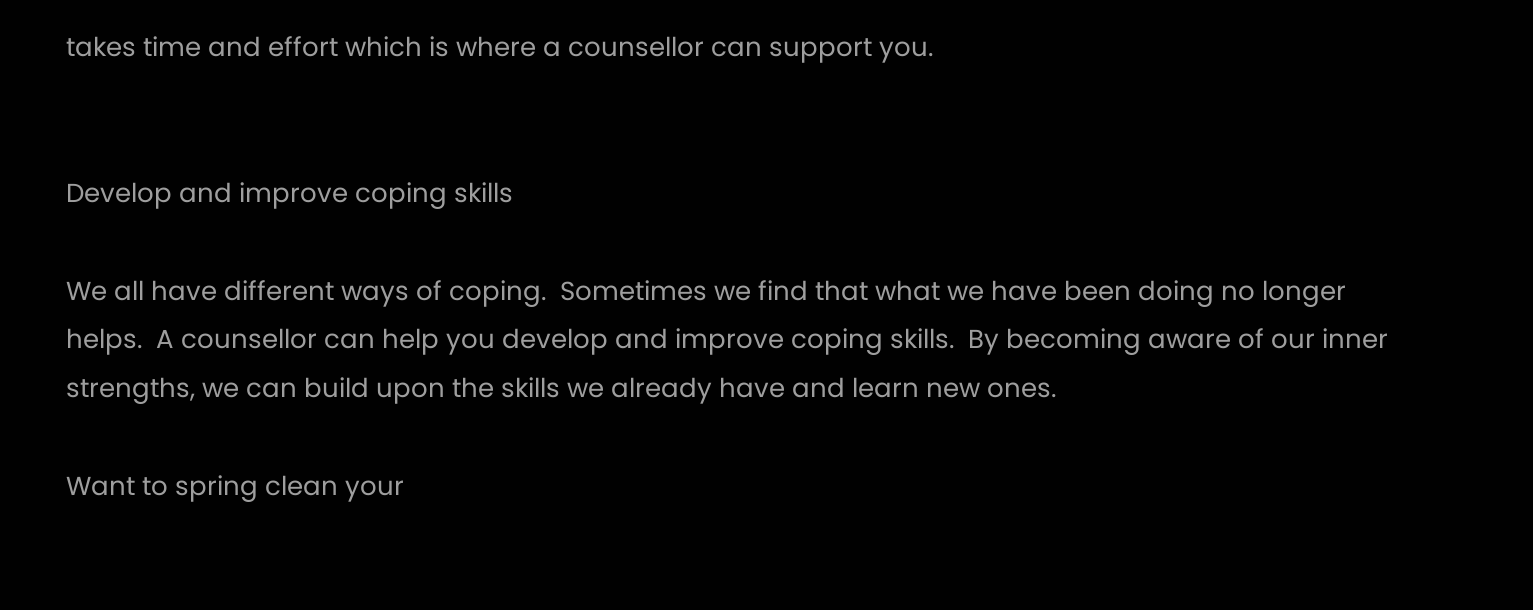takes time and effort which is where a counsellor can support you.


Develop and improve coping skills

We all have different ways of coping.  Sometimes we find that what we have been doing no longer helps.  A counsellor can help you develop and improve coping skills.  By becoming aware of our inner strengths, we can build upon the skills we already have and learn new ones.

Want to spring clean your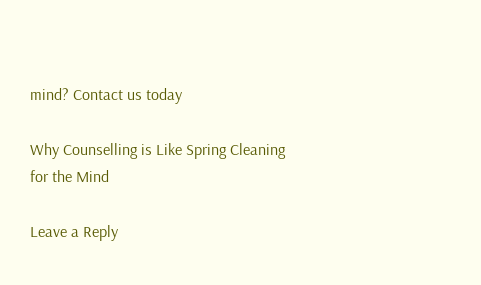mind? Contact us today

Why Counselling is Like Spring Cleaning for the Mind

Leave a Reply